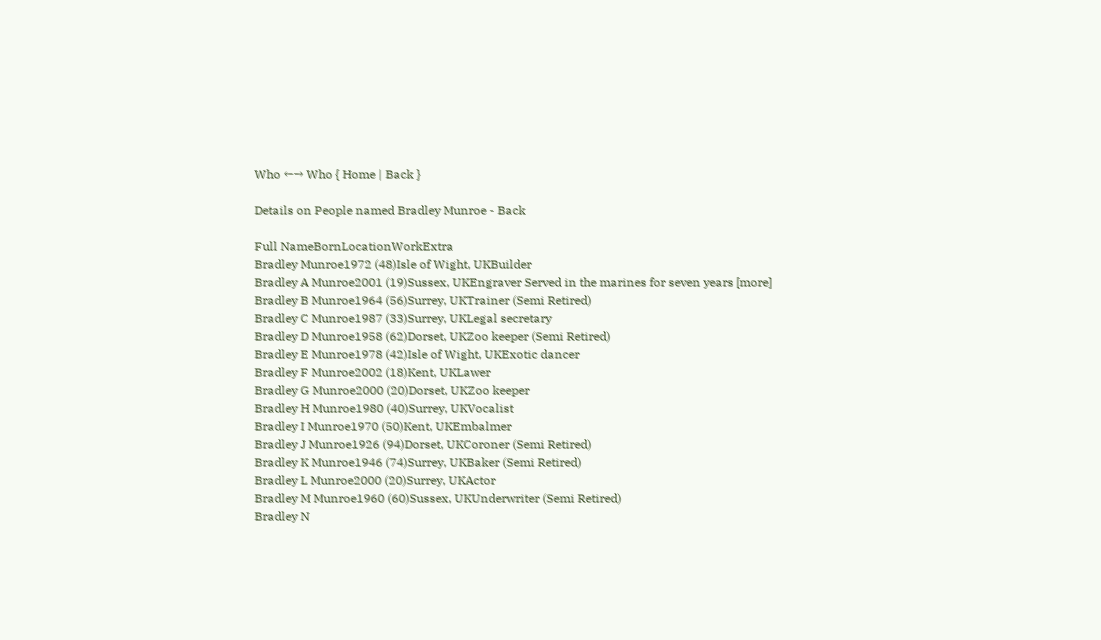Who ←→ Who { Home | Back }

Details on People named Bradley Munroe - Back

Full NameBornLocationWorkExtra
Bradley Munroe1972 (48)Isle of Wight, UKBuilder
Bradley A Munroe2001 (19)Sussex, UKEngraver Served in the marines for seven years [more]
Bradley B Munroe1964 (56)Surrey, UKTrainer (Semi Retired)
Bradley C Munroe1987 (33)Surrey, UKLegal secretary
Bradley D Munroe1958 (62)Dorset, UKZoo keeper (Semi Retired)
Bradley E Munroe1978 (42)Isle of Wight, UKExotic dancer
Bradley F Munroe2002 (18)Kent, UKLawer
Bradley G Munroe2000 (20)Dorset, UKZoo keeper
Bradley H Munroe1980 (40)Surrey, UKVocalist
Bradley I Munroe1970 (50)Kent, UKEmbalmer
Bradley J Munroe1926 (94)Dorset, UKCoroner (Semi Retired)
Bradley K Munroe1946 (74)Surrey, UKBaker (Semi Retired)
Bradley L Munroe2000 (20)Surrey, UKActor
Bradley M Munroe1960 (60)Sussex, UKUnderwriter (Semi Retired)
Bradley N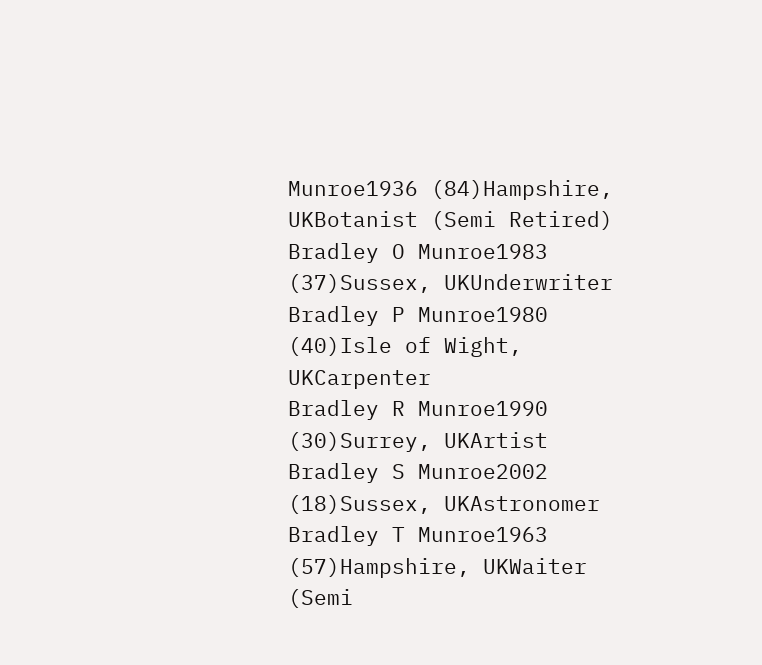Munroe1936 (84)Hampshire, UKBotanist (Semi Retired)
Bradley O Munroe1983 (37)Sussex, UKUnderwriter
Bradley P Munroe1980 (40)Isle of Wight, UKCarpenter
Bradley R Munroe1990 (30)Surrey, UKArtist
Bradley S Munroe2002 (18)Sussex, UKAstronomer
Bradley T Munroe1963 (57)Hampshire, UKWaiter (Semi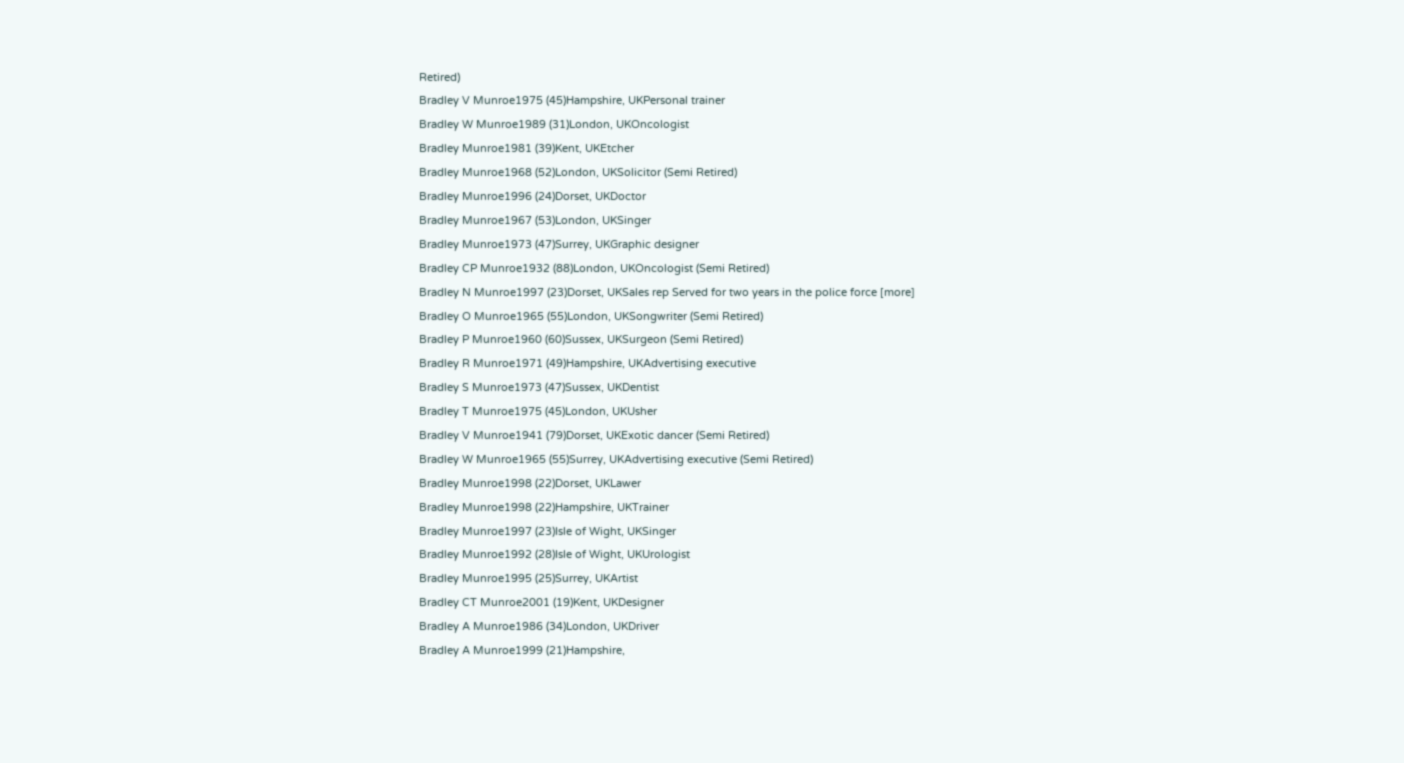Retired)
Bradley V Munroe1975 (45)Hampshire, UKPersonal trainer
Bradley W Munroe1989 (31)London, UKOncologist
Bradley Munroe1981 (39)Kent, UKEtcher
Bradley Munroe1968 (52)London, UKSolicitor (Semi Retired)
Bradley Munroe1996 (24)Dorset, UKDoctor
Bradley Munroe1967 (53)London, UKSinger
Bradley Munroe1973 (47)Surrey, UKGraphic designer
Bradley CP Munroe1932 (88)London, UKOncologist (Semi Retired)
Bradley N Munroe1997 (23)Dorset, UKSales rep Served for two years in the police force [more]
Bradley O Munroe1965 (55)London, UKSongwriter (Semi Retired)
Bradley P Munroe1960 (60)Sussex, UKSurgeon (Semi Retired)
Bradley R Munroe1971 (49)Hampshire, UKAdvertising executive
Bradley S Munroe1973 (47)Sussex, UKDentist
Bradley T Munroe1975 (45)London, UKUsher
Bradley V Munroe1941 (79)Dorset, UKExotic dancer (Semi Retired)
Bradley W Munroe1965 (55)Surrey, UKAdvertising executive (Semi Retired)
Bradley Munroe1998 (22)Dorset, UKLawer
Bradley Munroe1998 (22)Hampshire, UKTrainer
Bradley Munroe1997 (23)Isle of Wight, UKSinger
Bradley Munroe1992 (28)Isle of Wight, UKUrologist
Bradley Munroe1995 (25)Surrey, UKArtist
Bradley CT Munroe2001 (19)Kent, UKDesigner
Bradley A Munroe1986 (34)London, UKDriver
Bradley A Munroe1999 (21)Hampshire,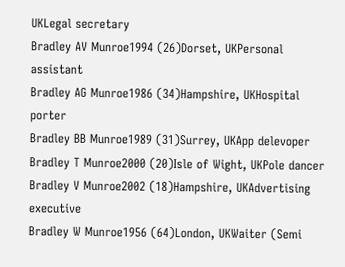UKLegal secretary
Bradley AV Munroe1994 (26)Dorset, UKPersonal assistant
Bradley AG Munroe1986 (34)Hampshire, UKHospital porter
Bradley BB Munroe1989 (31)Surrey, UKApp delevoper
Bradley T Munroe2000 (20)Isle of Wight, UKPole dancer
Bradley V Munroe2002 (18)Hampshire, UKAdvertising executive
Bradley W Munroe1956 (64)London, UKWaiter (Semi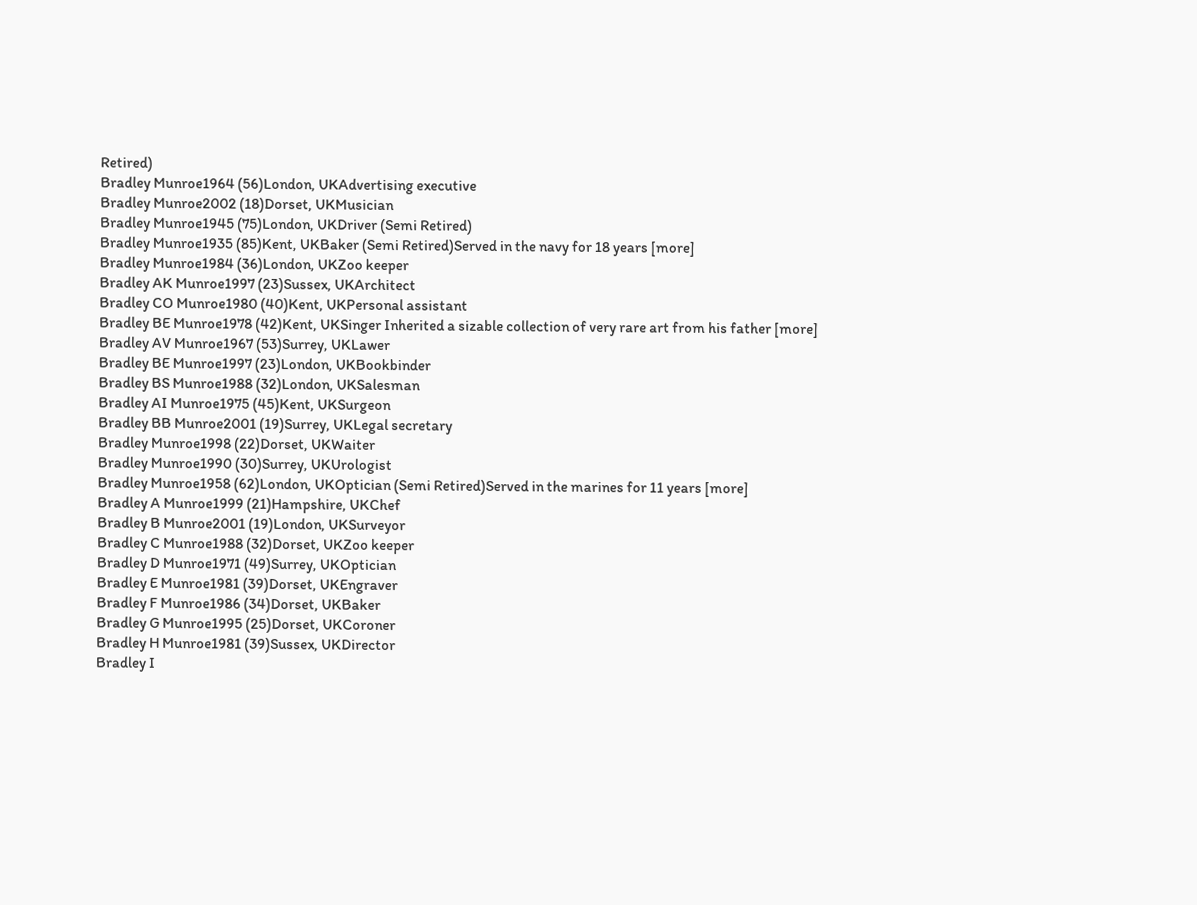Retired)
Bradley Munroe1964 (56)London, UKAdvertising executive
Bradley Munroe2002 (18)Dorset, UKMusician
Bradley Munroe1945 (75)London, UKDriver (Semi Retired)
Bradley Munroe1935 (85)Kent, UKBaker (Semi Retired)Served in the navy for 18 years [more]
Bradley Munroe1984 (36)London, UKZoo keeper
Bradley AK Munroe1997 (23)Sussex, UKArchitect
Bradley CO Munroe1980 (40)Kent, UKPersonal assistant
Bradley BE Munroe1978 (42)Kent, UKSinger Inherited a sizable collection of very rare art from his father [more]
Bradley AV Munroe1967 (53)Surrey, UKLawer
Bradley BE Munroe1997 (23)London, UKBookbinder
Bradley BS Munroe1988 (32)London, UKSalesman
Bradley AI Munroe1975 (45)Kent, UKSurgeon
Bradley BB Munroe2001 (19)Surrey, UKLegal secretary
Bradley Munroe1998 (22)Dorset, UKWaiter
Bradley Munroe1990 (30)Surrey, UKUrologist
Bradley Munroe1958 (62)London, UKOptician (Semi Retired)Served in the marines for 11 years [more]
Bradley A Munroe1999 (21)Hampshire, UKChef
Bradley B Munroe2001 (19)London, UKSurveyor
Bradley C Munroe1988 (32)Dorset, UKZoo keeper
Bradley D Munroe1971 (49)Surrey, UKOptician
Bradley E Munroe1981 (39)Dorset, UKEngraver
Bradley F Munroe1986 (34)Dorset, UKBaker
Bradley G Munroe1995 (25)Dorset, UKCoroner
Bradley H Munroe1981 (39)Sussex, UKDirector
Bradley I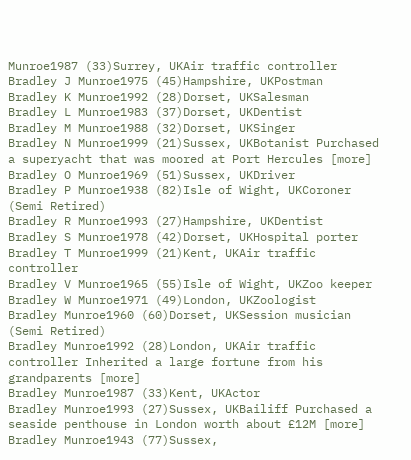Munroe1987 (33)Surrey, UKAir traffic controller
Bradley J Munroe1975 (45)Hampshire, UKPostman
Bradley K Munroe1992 (28)Dorset, UKSalesman
Bradley L Munroe1983 (37)Dorset, UKDentist
Bradley M Munroe1988 (32)Dorset, UKSinger
Bradley N Munroe1999 (21)Sussex, UKBotanist Purchased a superyacht that was moored at Port Hercules [more]
Bradley O Munroe1969 (51)Sussex, UKDriver
Bradley P Munroe1938 (82)Isle of Wight, UKCoroner (Semi Retired)
Bradley R Munroe1993 (27)Hampshire, UKDentist
Bradley S Munroe1978 (42)Dorset, UKHospital porter
Bradley T Munroe1999 (21)Kent, UKAir traffic controller
Bradley V Munroe1965 (55)Isle of Wight, UKZoo keeper
Bradley W Munroe1971 (49)London, UKZoologist
Bradley Munroe1960 (60)Dorset, UKSession musician (Semi Retired)
Bradley Munroe1992 (28)London, UKAir traffic controller Inherited a large fortune from his grandparents [more]
Bradley Munroe1987 (33)Kent, UKActor
Bradley Munroe1993 (27)Sussex, UKBailiff Purchased a seaside penthouse in London worth about £12M [more]
Bradley Munroe1943 (77)Sussex,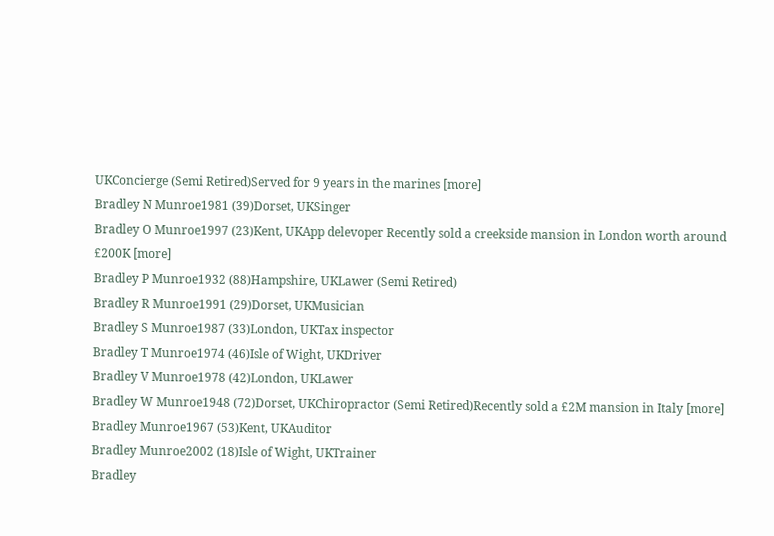UKConcierge (Semi Retired)Served for 9 years in the marines [more]
Bradley N Munroe1981 (39)Dorset, UKSinger
Bradley O Munroe1997 (23)Kent, UKApp delevoper Recently sold a creekside mansion in London worth around £200K [more]
Bradley P Munroe1932 (88)Hampshire, UKLawer (Semi Retired)
Bradley R Munroe1991 (29)Dorset, UKMusician
Bradley S Munroe1987 (33)London, UKTax inspector
Bradley T Munroe1974 (46)Isle of Wight, UKDriver
Bradley V Munroe1978 (42)London, UKLawer
Bradley W Munroe1948 (72)Dorset, UKChiropractor (Semi Retired)Recently sold a £2M mansion in Italy [more]
Bradley Munroe1967 (53)Kent, UKAuditor
Bradley Munroe2002 (18)Isle of Wight, UKTrainer
Bradley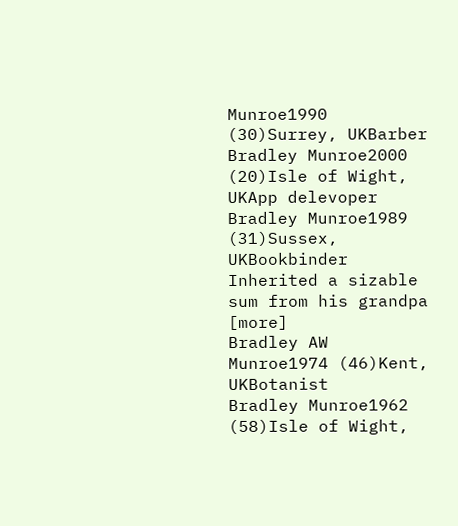Munroe1990 (30)Surrey, UKBarber
Bradley Munroe2000 (20)Isle of Wight, UKApp delevoper
Bradley Munroe1989 (31)Sussex, UKBookbinder Inherited a sizable sum from his grandpa [more]
Bradley AW Munroe1974 (46)Kent, UKBotanist
Bradley Munroe1962 (58)Isle of Wight,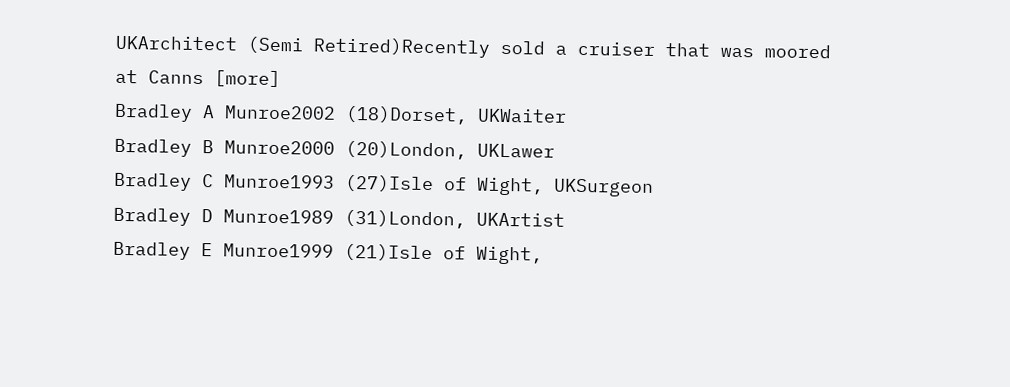UKArchitect (Semi Retired)Recently sold a cruiser that was moored at Canns [more]
Bradley A Munroe2002 (18)Dorset, UKWaiter
Bradley B Munroe2000 (20)London, UKLawer
Bradley C Munroe1993 (27)Isle of Wight, UKSurgeon
Bradley D Munroe1989 (31)London, UKArtist
Bradley E Munroe1999 (21)Isle of Wight,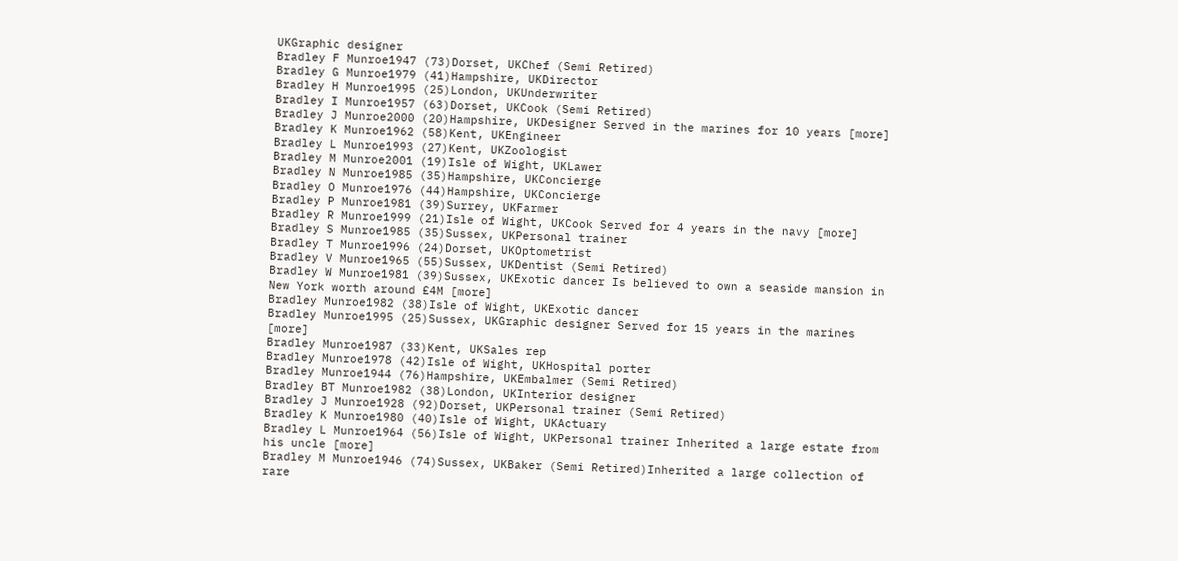UKGraphic designer
Bradley F Munroe1947 (73)Dorset, UKChef (Semi Retired)
Bradley G Munroe1979 (41)Hampshire, UKDirector
Bradley H Munroe1995 (25)London, UKUnderwriter
Bradley I Munroe1957 (63)Dorset, UKCook (Semi Retired)
Bradley J Munroe2000 (20)Hampshire, UKDesigner Served in the marines for 10 years [more]
Bradley K Munroe1962 (58)Kent, UKEngineer
Bradley L Munroe1993 (27)Kent, UKZoologist
Bradley M Munroe2001 (19)Isle of Wight, UKLawer
Bradley N Munroe1985 (35)Hampshire, UKConcierge
Bradley O Munroe1976 (44)Hampshire, UKConcierge
Bradley P Munroe1981 (39)Surrey, UKFarmer
Bradley R Munroe1999 (21)Isle of Wight, UKCook Served for 4 years in the navy [more]
Bradley S Munroe1985 (35)Sussex, UKPersonal trainer
Bradley T Munroe1996 (24)Dorset, UKOptometrist
Bradley V Munroe1965 (55)Sussex, UKDentist (Semi Retired)
Bradley W Munroe1981 (39)Sussex, UKExotic dancer Is believed to own a seaside mansion in New York worth around £4M [more]
Bradley Munroe1982 (38)Isle of Wight, UKExotic dancer
Bradley Munroe1995 (25)Sussex, UKGraphic designer Served for 15 years in the marines [more]
Bradley Munroe1987 (33)Kent, UKSales rep
Bradley Munroe1978 (42)Isle of Wight, UKHospital porter
Bradley Munroe1944 (76)Hampshire, UKEmbalmer (Semi Retired)
Bradley BT Munroe1982 (38)London, UKInterior designer
Bradley J Munroe1928 (92)Dorset, UKPersonal trainer (Semi Retired)
Bradley K Munroe1980 (40)Isle of Wight, UKActuary
Bradley L Munroe1964 (56)Isle of Wight, UKPersonal trainer Inherited a large estate from his uncle [more]
Bradley M Munroe1946 (74)Sussex, UKBaker (Semi Retired)Inherited a large collection of rare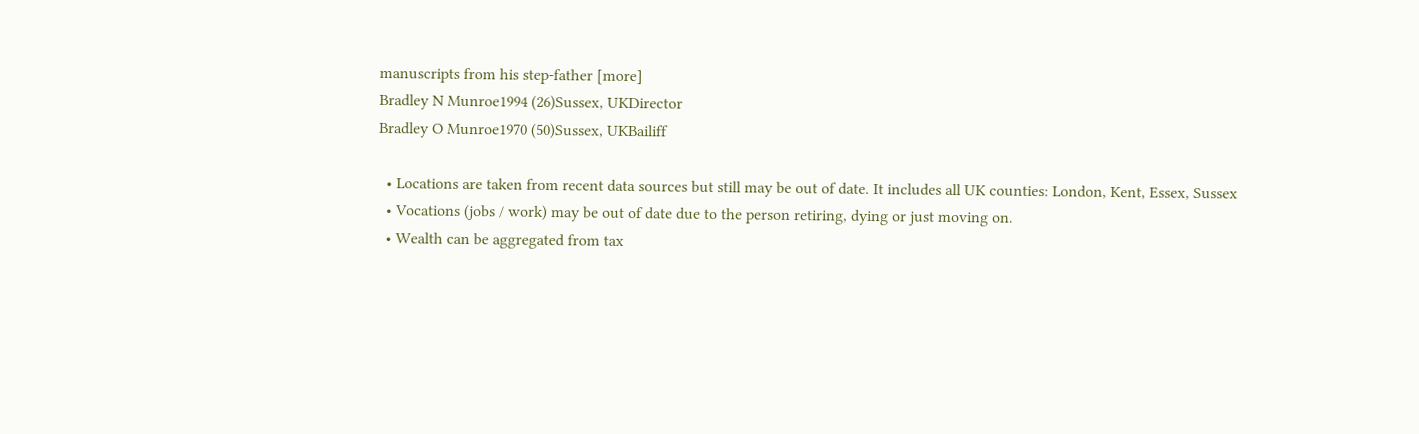manuscripts from his step-father [more]
Bradley N Munroe1994 (26)Sussex, UKDirector
Bradley O Munroe1970 (50)Sussex, UKBailiff

  • Locations are taken from recent data sources but still may be out of date. It includes all UK counties: London, Kent, Essex, Sussex
  • Vocations (jobs / work) may be out of date due to the person retiring, dying or just moving on.
  • Wealth can be aggregated from tax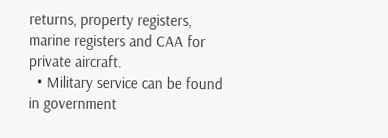returns, property registers, marine registers and CAA for private aircraft.
  • Military service can be found in government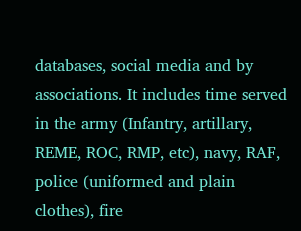databases, social media and by associations. It includes time served in the army (Infantry, artillary, REME, ROC, RMP, etc), navy, RAF, police (uniformed and plain clothes), fire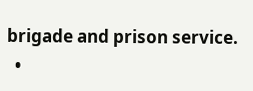brigade and prison service.
  •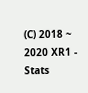(C) 2018 ~ 2020 XR1 - Stats